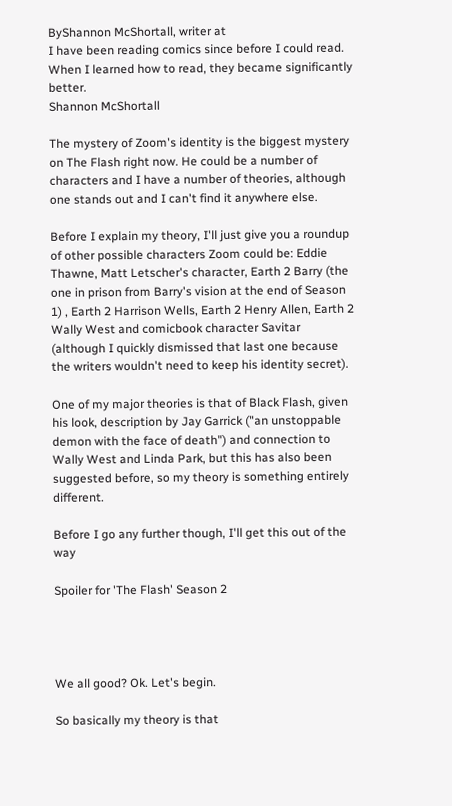ByShannon McShortall, writer at
I have been reading comics since before I could read. When I learned how to read, they became significantly better.
Shannon McShortall

The mystery of Zoom's identity is the biggest mystery on The Flash right now. He could be a number of characters and I have a number of theories, although one stands out and I can't find it anywhere else.

Before I explain my theory, I'll just give you a roundup of other possible characters Zoom could be: Eddie Thawne, Matt Letscher's character, Earth 2 Barry (the one in prison from Barry's vision at the end of Season 1) , Earth 2 Harrison Wells, Earth 2 Henry Allen, Earth 2 Wally West and comicbook character Savitar (although I quickly dismissed that last one because the writers wouldn't need to keep his identity secret).

One of my major theories is that of Black Flash, given his look, description by Jay Garrick ("an unstoppable demon with the face of death") and connection to Wally West and Linda Park, but this has also been suggested before, so my theory is something entirely different.

Before I go any further though, I'll get this out of the way

Spoiler for 'The Flash' Season 2




We all good? Ok. Let's begin.

So basically my theory is that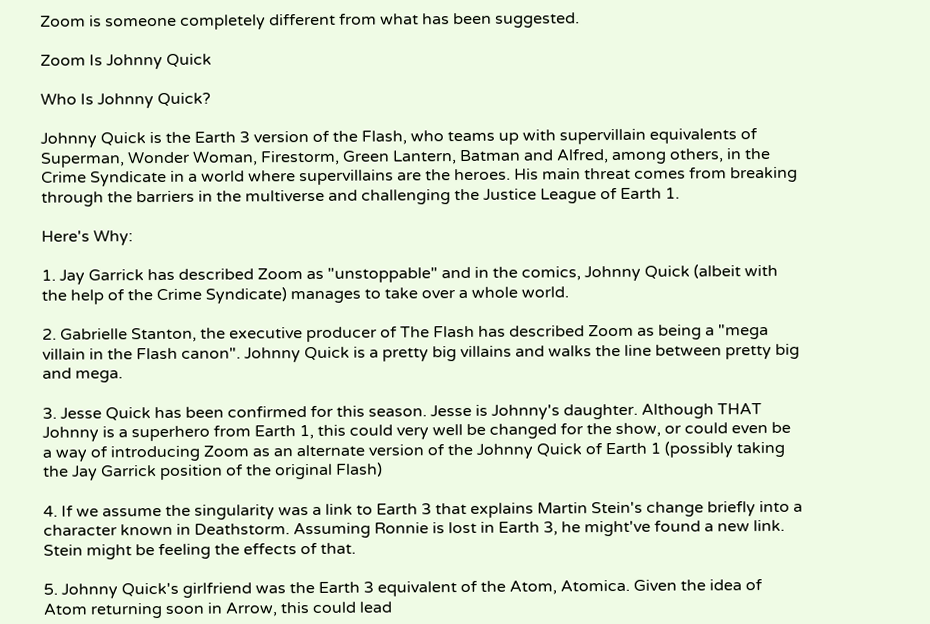Zoom is someone completely different from what has been suggested.

Zoom Is Johnny Quick

Who Is Johnny Quick?

Johnny Quick is the Earth 3 version of the Flash, who teams up with supervillain equivalents of Superman, Wonder Woman, Firestorm, Green Lantern, Batman and Alfred, among others, in the Crime Syndicate in a world where supervillains are the heroes. His main threat comes from breaking through the barriers in the multiverse and challenging the Justice League of Earth 1.

Here's Why:

1. Jay Garrick has described Zoom as "unstoppable" and in the comics, Johnny Quick (albeit with the help of the Crime Syndicate) manages to take over a whole world.

2. Gabrielle Stanton, the executive producer of The Flash has described Zoom as being a "mega villain in the Flash canon". Johnny Quick is a pretty big villains and walks the line between pretty big and mega.

3. Jesse Quick has been confirmed for this season. Jesse is Johnny's daughter. Although THAT Johnny is a superhero from Earth 1, this could very well be changed for the show, or could even be a way of introducing Zoom as an alternate version of the Johnny Quick of Earth 1 (possibly taking the Jay Garrick position of the original Flash)

4. If we assume the singularity was a link to Earth 3 that explains Martin Stein's change briefly into a character known in Deathstorm. Assuming Ronnie is lost in Earth 3, he might've found a new link. Stein might be feeling the effects of that.

5. Johnny Quick's girlfriend was the Earth 3 equivalent of the Atom, Atomica. Given the idea of Atom returning soon in Arrow, this could lead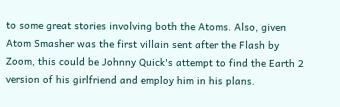to some great stories involving both the Atoms. Also, given Atom Smasher was the first villain sent after the Flash by Zoom, this could be Johnny Quick's attempt to find the Earth 2 version of his girlfriend and employ him in his plans.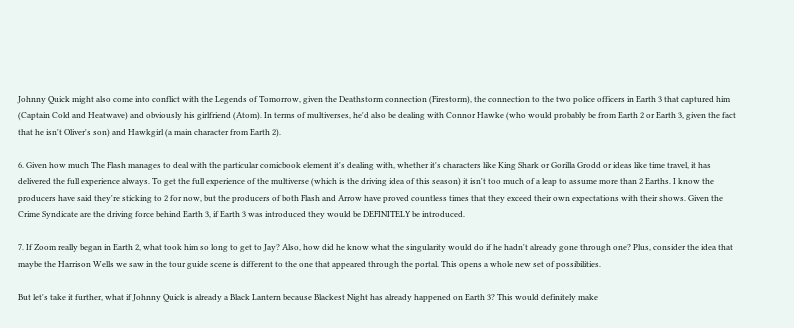Johnny Quick might also come into conflict with the Legends of Tomorrow, given the Deathstorm connection (Firestorm), the connection to the two police officers in Earth 3 that captured him (Captain Cold and Heatwave) and obviously his girlfriend (Atom). In terms of multiverses, he'd also be dealing with Connor Hawke (who would probably be from Earth 2 or Earth 3, given the fact that he isn't Oliver's son) and Hawkgirl (a main character from Earth 2).

6. Given how much The Flash manages to deal with the particular comicbook element it's dealing with, whether it's characters like King Shark or Gorilla Grodd or ideas like time travel, it has delivered the full experience always. To get the full experience of the multiverse (which is the driving idea of this season) it isn't too much of a leap to assume more than 2 Earths. I know the producers have said they're sticking to 2 for now, but the producers of both Flash and Arrow have proved countless times that they exceed their own expectations with their shows. Given the Crime Syndicate are the driving force behind Earth 3, if Earth 3 was introduced they would be DEFINITELY be introduced.

7. If Zoom really began in Earth 2, what took him so long to get to Jay? Also, how did he know what the singularity would do if he hadn't already gone through one? Plus, consider the idea that maybe the Harrison Wells we saw in the tour guide scene is different to the one that appeared through the portal. This opens a whole new set of possibilities.

But let's take it further, what if Johnny Quick is already a Black Lantern because Blackest Night has already happened on Earth 3? This would definitely make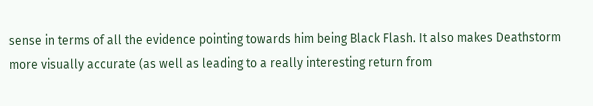sense in terms of all the evidence pointing towards him being Black Flash. It also makes Deathstorm more visually accurate (as well as leading to a really interesting return from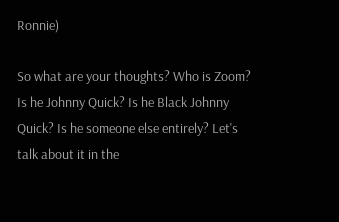Ronnie)

So what are your thoughts? Who is Zoom? Is he Johnny Quick? Is he Black Johnny Quick? Is he someone else entirely? Let's talk about it in the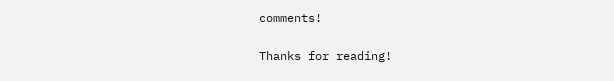comments!

Thanks for reading!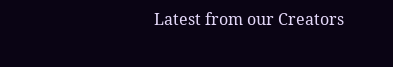Latest from our Creators